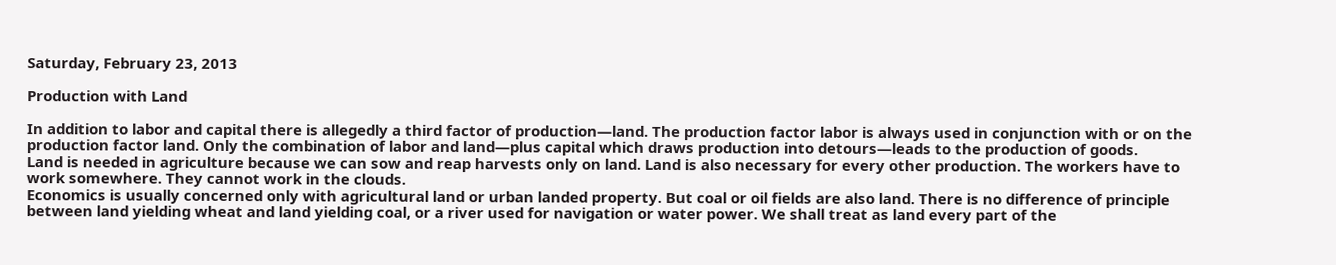Saturday, February 23, 2013

Production with Land

In addition to labor and capital there is allegedly a third factor of production—land. The production factor labor is always used in conjunction with or on the production factor land. Only the combination of labor and land—plus capital which draws production into detours—leads to the production of goods.
Land is needed in agriculture because we can sow and reap harvests only on land. Land is also necessary for every other production. The workers have to work somewhere. They cannot work in the clouds.
Economics is usually concerned only with agricultural land or urban landed property. But coal or oil fields are also land. There is no difference of principle between land yielding wheat and land yielding coal, or a river used for navigation or water power. We shall treat as land every part of the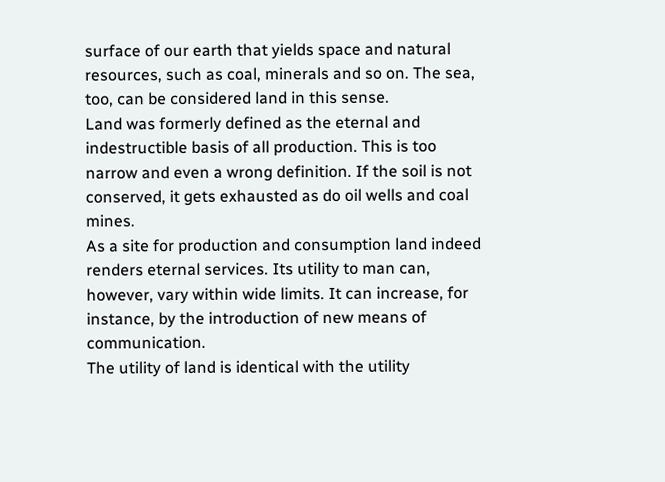surface of our earth that yields space and natural resources, such as coal, minerals and so on. The sea, too, can be considered land in this sense.
Land was formerly defined as the eternal and indestructible basis of all production. This is too narrow and even a wrong definition. If the soil is not conserved, it gets exhausted as do oil wells and coal mines.
As a site for production and consumption land indeed renders eternal services. Its utility to man can, however, vary within wide limits. It can increase, for instance, by the introduction of new means of communication.
The utility of land is identical with the utility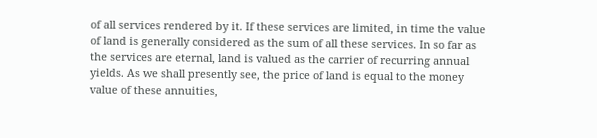of all services rendered by it. If these services are limited, in time the value of land is generally considered as the sum of all these services. In so far as the services are eternal, land is valued as the carrier of recurring annual yields. As we shall presently see, the price of land is equal to the money value of these annuities,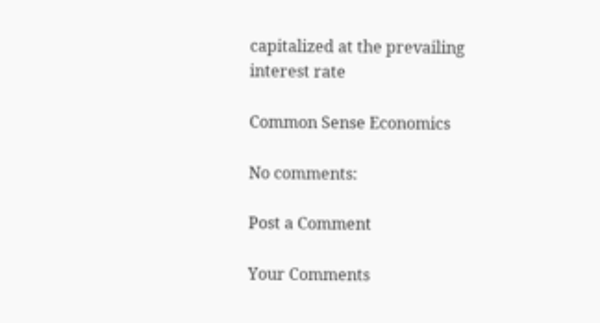capitalized at the prevailing interest rate

Common Sense Economics

No comments:

Post a Comment

Your Comments